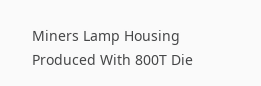Miners Lamp Housing Produced With 800T Die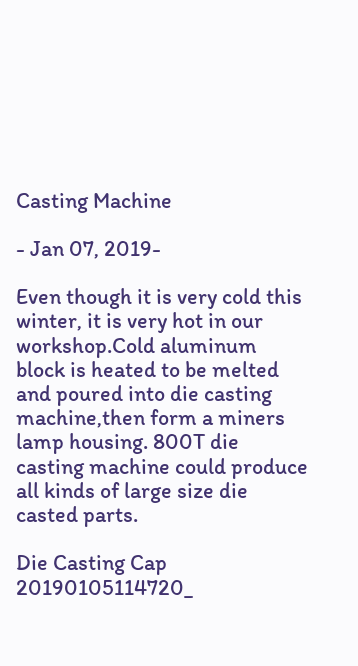Casting Machine

- Jan 07, 2019-

Even though it is very cold this winter, it is very hot in our workshop.Cold aluminum block is heated to be melted and poured into die casting machine,then form a miners lamp housing. 800T die casting machine could produce all kinds of large size die casted parts.

Die Casting Cap 20190105114720_